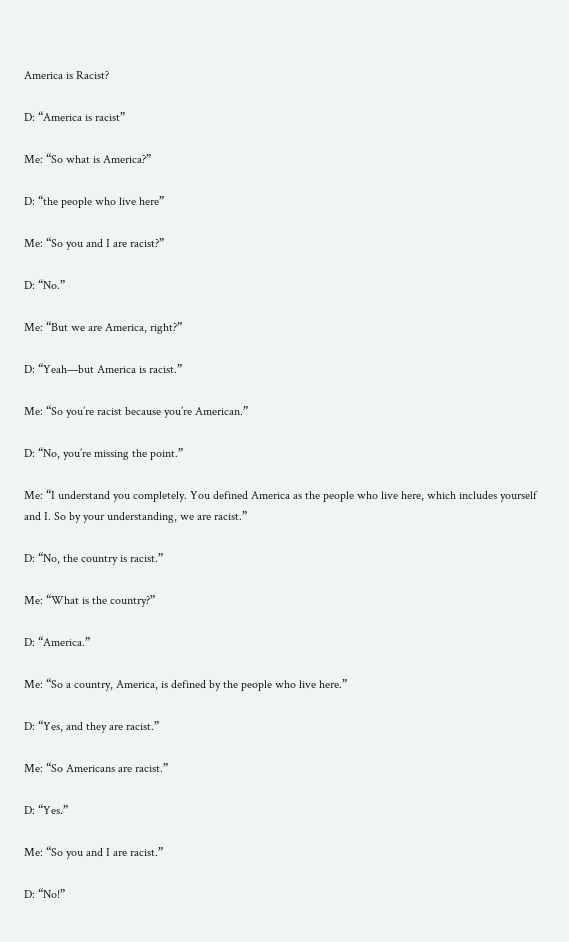America is Racist?

D: “America is racist”

Me: “So what is America?”

D: “the people who live here”

Me: “So you and I are racist?”

D: “No.”

Me: “But we are America, right?”

D: “Yeah—but America is racist.”

Me: “So you’re racist because you’re American.”

D: “No, you’re missing the point.”

Me: “I understand you completely. You defined America as the people who live here, which includes yourself and I. So by your understanding, we are racist.”

D: “No, the country is racist.”

Me: “What is the country?”

D: “America.”

Me: “So a country, America, is defined by the people who live here.”

D: “Yes, and they are racist.”

Me: “So Americans are racist.”

D: “Yes.”

Me: “So you and I are racist.”

D: “No!”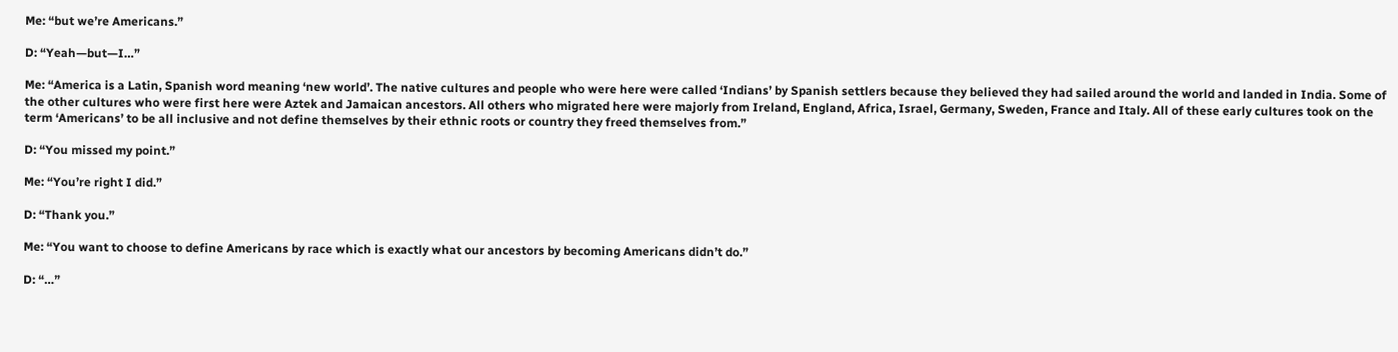Me: “but we’re Americans.”

D: “Yeah—but—I…”

Me: “America is a Latin, Spanish word meaning ‘new world’. The native cultures and people who were here were called ‘Indians’ by Spanish settlers because they believed they had sailed around the world and landed in India. Some of the other cultures who were first here were Aztek and Jamaican ancestors. All others who migrated here were majorly from Ireland, England, Africa, Israel, Germany, Sweden, France and Italy. All of these early cultures took on the term ‘Americans’ to be all inclusive and not define themselves by their ethnic roots or country they freed themselves from.”

D: “You missed my point.”

Me: “You’re right I did.”

D: “Thank you.”

Me: “You want to choose to define Americans by race which is exactly what our ancestors by becoming Americans didn’t do.”

D: “…”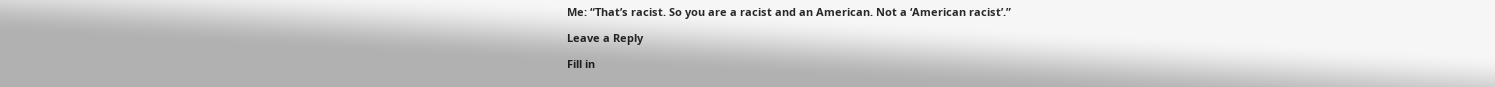Me: “That’s racist. So you are a racist and an American. Not a ‘American racist’.”

Leave a Reply

Fill in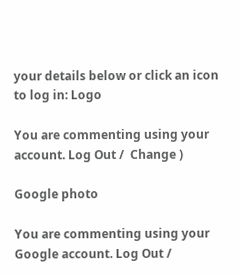your details below or click an icon to log in: Logo

You are commenting using your account. Log Out /  Change )

Google photo

You are commenting using your Google account. Log Out /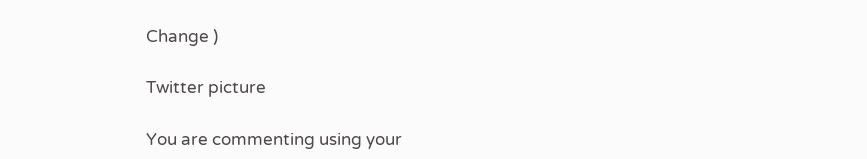Change )

Twitter picture

You are commenting using your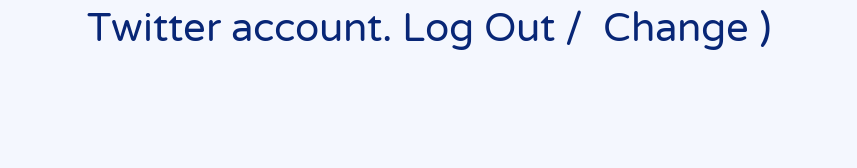Twitter account. Log Out /  Change )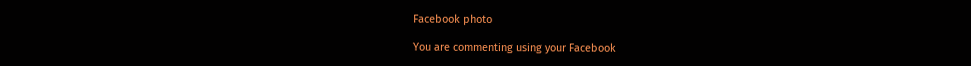Facebook photo

You are commenting using your Facebook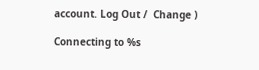account. Log Out /  Change )

Connecting to %s